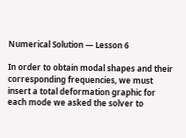Numerical Solution — Lesson 6

In order to obtain modal shapes and their corresponding frequencies, we must insert a total deformation graphic for each mode we asked the solver to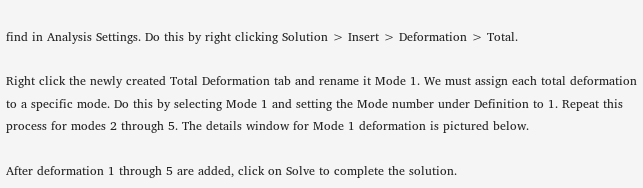find in Analysis Settings. Do this by right clicking Solution > Insert > Deformation > Total.

Right click the newly created Total Deformation tab and rename it Mode 1. We must assign each total deformation to a specific mode. Do this by selecting Mode 1 and setting the Mode number under Definition to 1. Repeat this process for modes 2 through 5. The details window for Mode 1 deformation is pictured below.

After deformation 1 through 5 are added, click on Solve to complete the solution.